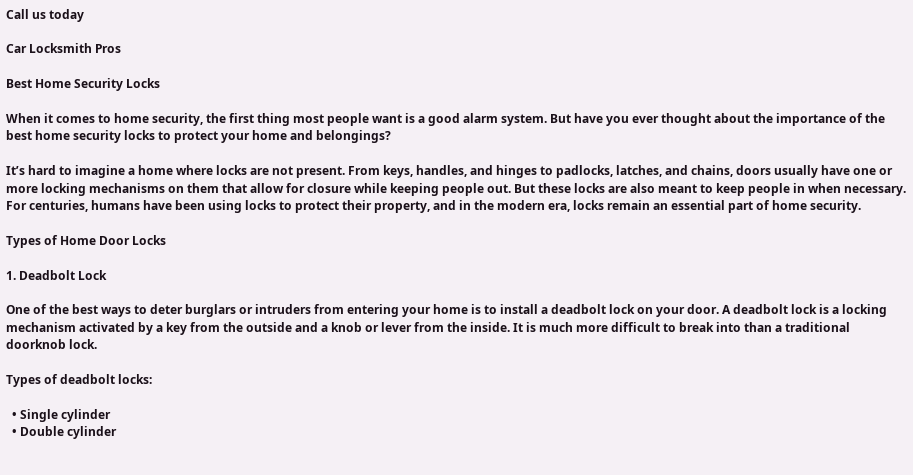Call us today

Car Locksmith Pros

Best Home Security Locks

When it comes to home security, the first thing most people want is a good alarm system. But have you ever thought about the importance of the best home security locks to protect your home and belongings?

It’s hard to imagine a home where locks are not present. From keys, handles, and hinges to padlocks, latches, and chains, doors usually have one or more locking mechanisms on them that allow for closure while keeping people out. But these locks are also meant to keep people in when necessary. For centuries, humans have been using locks to protect their property, and in the modern era, locks remain an essential part of home security.

Types of Home Door Locks

1. Deadbolt Lock

One of the best ways to deter burglars or intruders from entering your home is to install a deadbolt lock on your door. A deadbolt lock is a locking mechanism activated by a key from the outside and a knob or lever from the inside. It is much more difficult to break into than a traditional doorknob lock.

Types of deadbolt locks:

  • Single cylinder
  • Double cylinder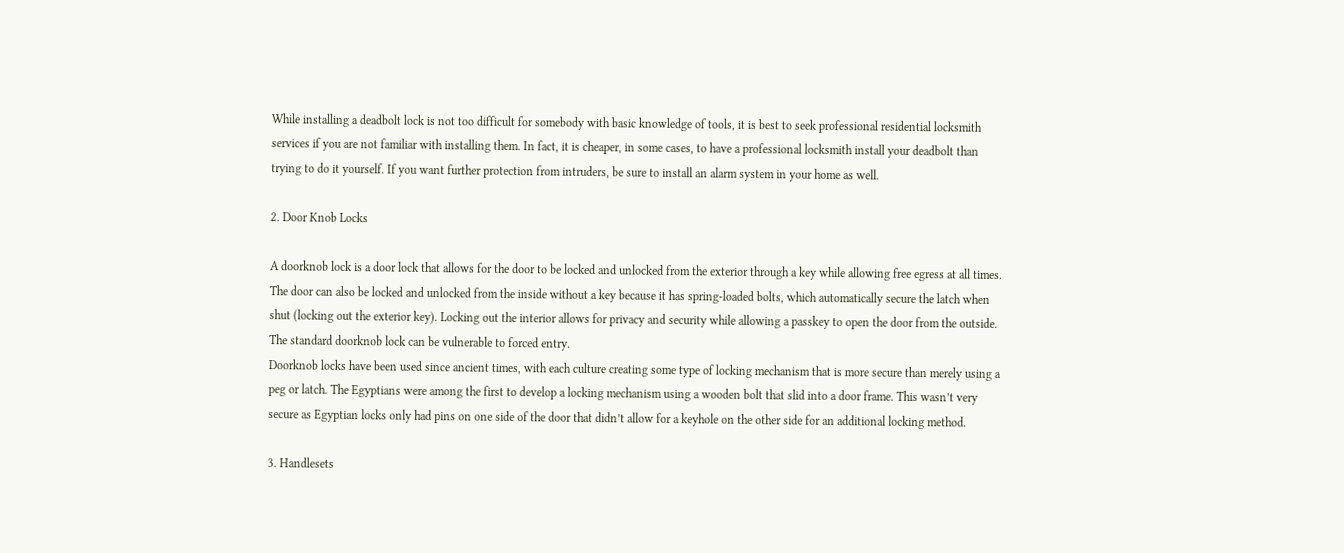While installing a deadbolt lock is not too difficult for somebody with basic knowledge of tools, it is best to seek professional residential locksmith services if you are not familiar with installing them. In fact, it is cheaper, in some cases, to have a professional locksmith install your deadbolt than trying to do it yourself. If you want further protection from intruders, be sure to install an alarm system in your home as well.

2. Door Knob Locks

A doorknob lock is a door lock that allows for the door to be locked and unlocked from the exterior through a key while allowing free egress at all times. The door can also be locked and unlocked from the inside without a key because it has spring-loaded bolts, which automatically secure the latch when shut (locking out the exterior key). Locking out the interior allows for privacy and security while allowing a passkey to open the door from the outside. The standard doorknob lock can be vulnerable to forced entry.
Doorknob locks have been used since ancient times, with each culture creating some type of locking mechanism that is more secure than merely using a peg or latch. The Egyptians were among the first to develop a locking mechanism using a wooden bolt that slid into a door frame. This wasn’t very secure as Egyptian locks only had pins on one side of the door that didn’t allow for a keyhole on the other side for an additional locking method.

3. Handlesets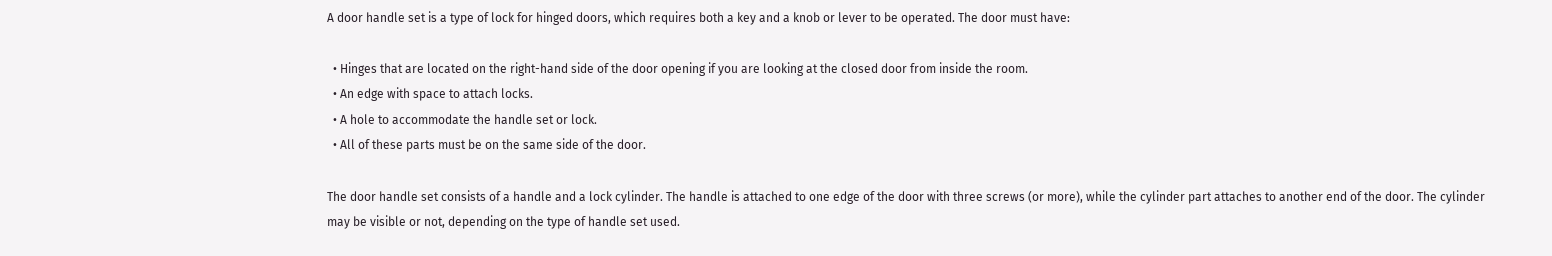A door handle set is a type of lock for hinged doors, which requires both a key and a knob or lever to be operated. The door must have:

  • Hinges that are located on the right-hand side of the door opening if you are looking at the closed door from inside the room.
  • An edge with space to attach locks.
  • A hole to accommodate the handle set or lock.
  • All of these parts must be on the same side of the door.

The door handle set consists of a handle and a lock cylinder. The handle is attached to one edge of the door with three screws (or more), while the cylinder part attaches to another end of the door. The cylinder may be visible or not, depending on the type of handle set used.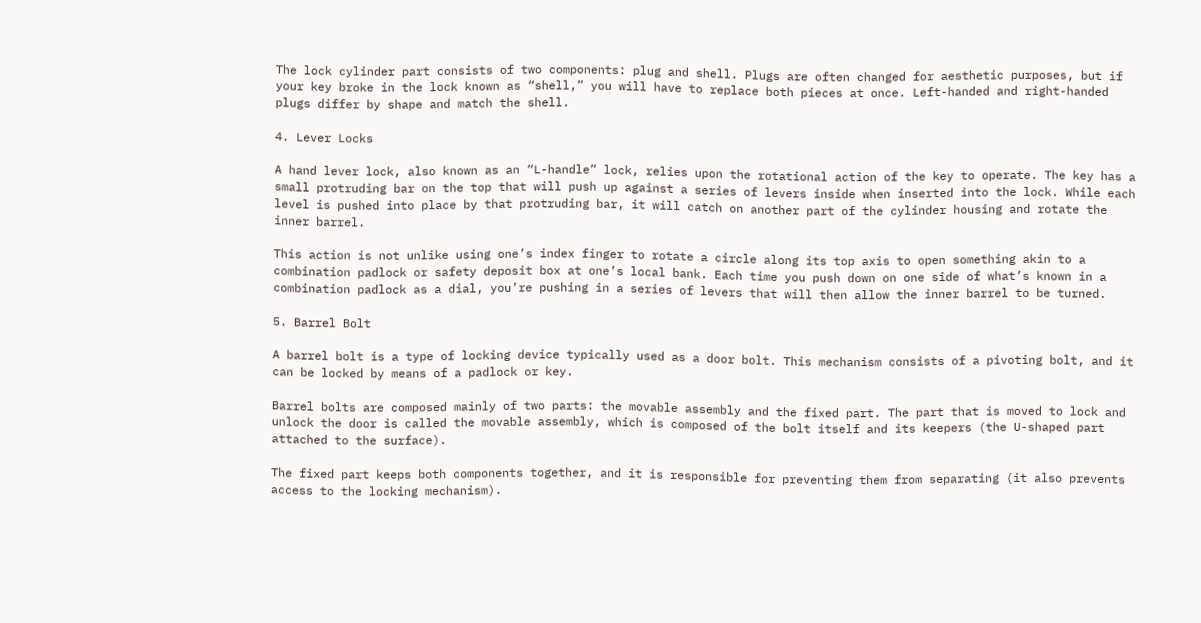The lock cylinder part consists of two components: plug and shell. Plugs are often changed for aesthetic purposes, but if your key broke in the lock known as “shell,” you will have to replace both pieces at once. Left-handed and right-handed plugs differ by shape and match the shell.

4. Lever Locks

A hand lever lock, also known as an “L-handle” lock, relies upon the rotational action of the key to operate. The key has a small protruding bar on the top that will push up against a series of levers inside when inserted into the lock. While each level is pushed into place by that protruding bar, it will catch on another part of the cylinder housing and rotate the inner barrel.

This action is not unlike using one’s index finger to rotate a circle along its top axis to open something akin to a combination padlock or safety deposit box at one’s local bank. Each time you push down on one side of what’s known in a combination padlock as a dial, you’re pushing in a series of levers that will then allow the inner barrel to be turned.

5. Barrel Bolt

A barrel bolt is a type of locking device typically used as a door bolt. This mechanism consists of a pivoting bolt, and it can be locked by means of a padlock or key.

Barrel bolts are composed mainly of two parts: the movable assembly and the fixed part. The part that is moved to lock and unlock the door is called the movable assembly, which is composed of the bolt itself and its keepers (the U-shaped part attached to the surface).

The fixed part keeps both components together, and it is responsible for preventing them from separating (it also prevents access to the locking mechanism).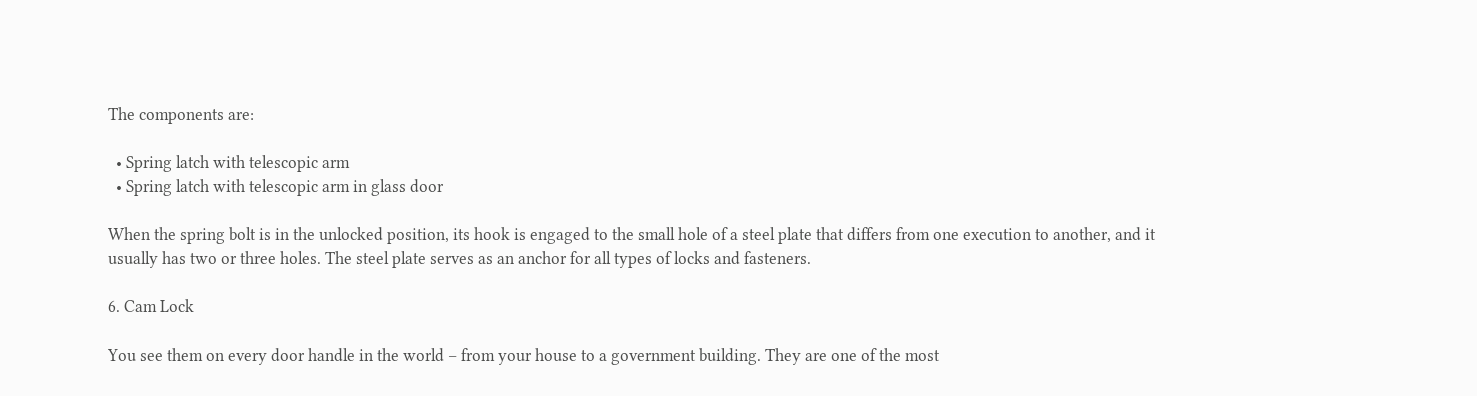The components are:

  • Spring latch with telescopic arm
  • Spring latch with telescopic arm in glass door

When the spring bolt is in the unlocked position, its hook is engaged to the small hole of a steel plate that differs from one execution to another, and it usually has two or three holes. The steel plate serves as an anchor for all types of locks and fasteners.

6. Cam Lock

You see them on every door handle in the world – from your house to a government building. They are one of the most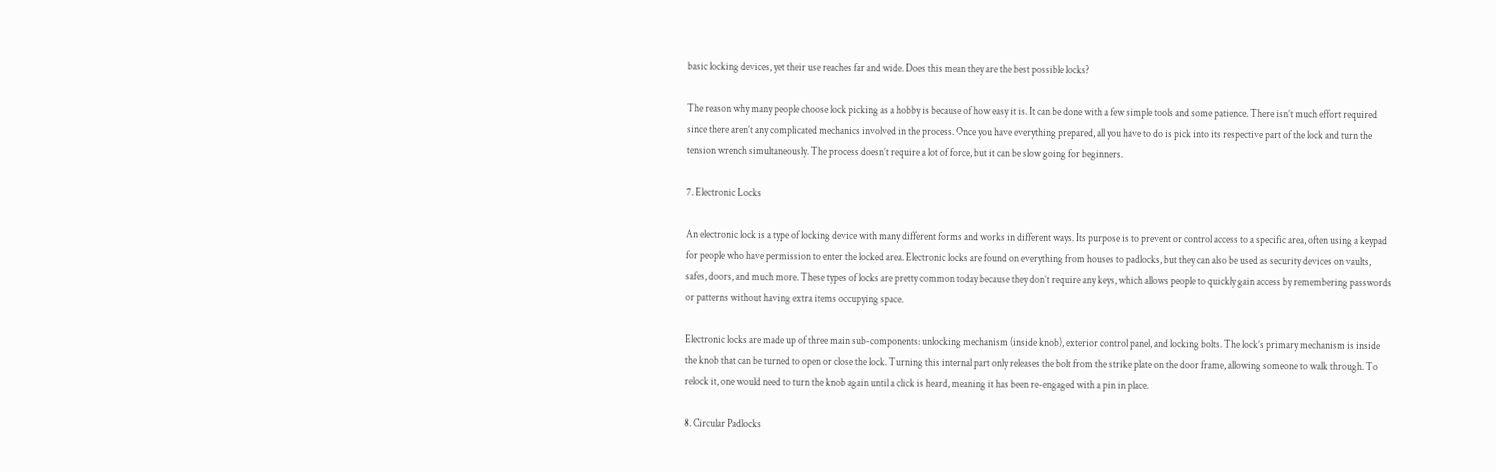basic locking devices, yet their use reaches far and wide. Does this mean they are the best possible locks?

The reason why many people choose lock picking as a hobby is because of how easy it is. It can be done with a few simple tools and some patience. There isn’t much effort required since there aren’t any complicated mechanics involved in the process. Once you have everything prepared, all you have to do is pick into its respective part of the lock and turn the tension wrench simultaneously. The process doesn’t require a lot of force, but it can be slow going for beginners.

7. Electronic Locks

An electronic lock is a type of locking device with many different forms and works in different ways. Its purpose is to prevent or control access to a specific area, often using a keypad for people who have permission to enter the locked area. Electronic locks are found on everything from houses to padlocks, but they can also be used as security devices on vaults, safes, doors, and much more. These types of locks are pretty common today because they don’t require any keys, which allows people to quickly gain access by remembering passwords or patterns without having extra items occupying space.

Electronic locks are made up of three main sub-components: unlocking mechanism (inside knob), exterior control panel, and locking bolts. The lock’s primary mechanism is inside the knob that can be turned to open or close the lock. Turning this internal part only releases the bolt from the strike plate on the door frame, allowing someone to walk through. To relock it, one would need to turn the knob again until a click is heard, meaning it has been re-engaged with a pin in place.

8. Circular Padlocks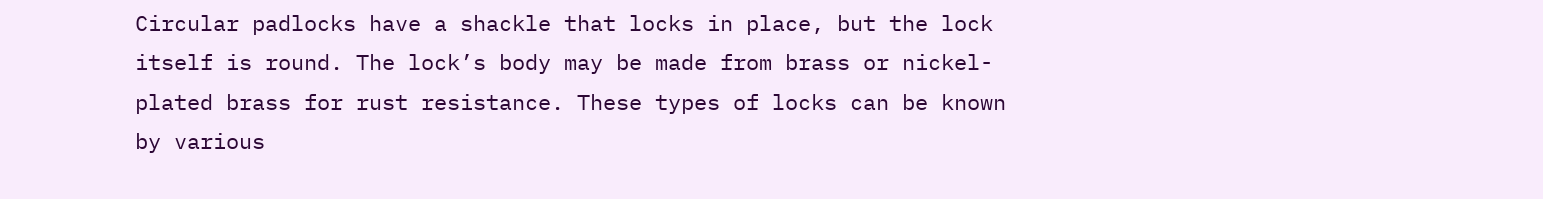Circular padlocks have a shackle that locks in place, but the lock itself is round. The lock’s body may be made from brass or nickel-plated brass for rust resistance. These types of locks can be known by various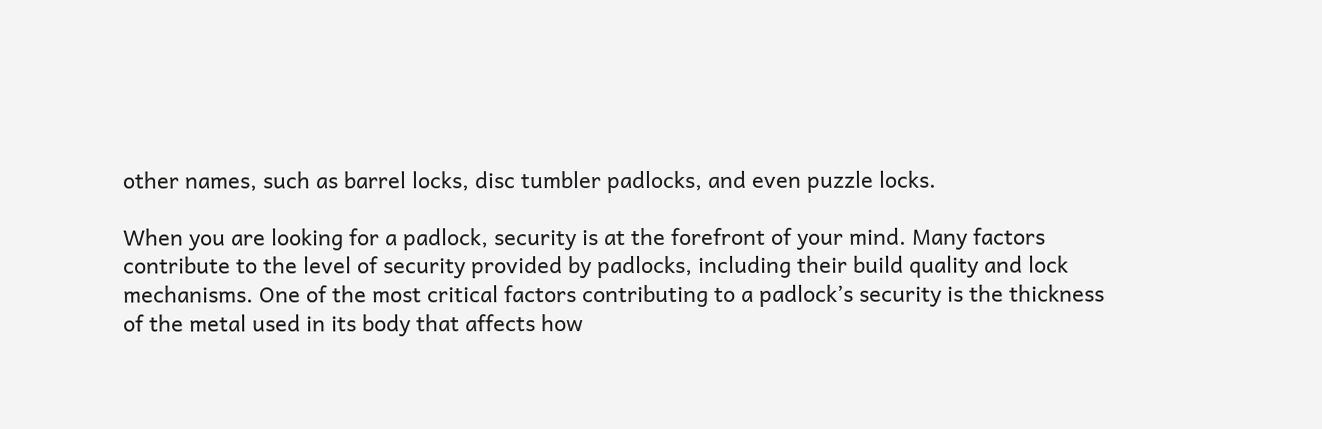other names, such as barrel locks, disc tumbler padlocks, and even puzzle locks.

When you are looking for a padlock, security is at the forefront of your mind. Many factors contribute to the level of security provided by padlocks, including their build quality and lock mechanisms. One of the most critical factors contributing to a padlock’s security is the thickness of the metal used in its body that affects how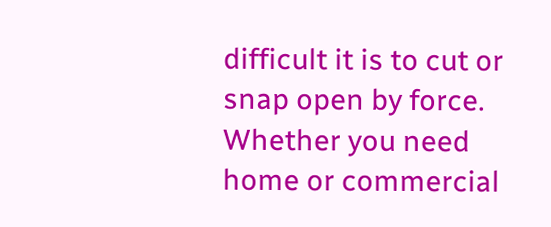difficult it is to cut or snap open by force. Whether you need home or commercial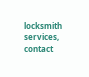locksmith services, contact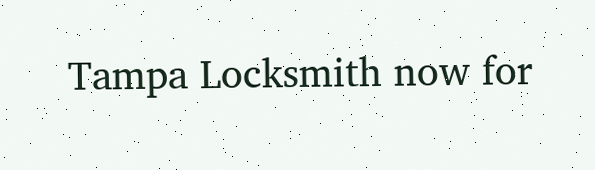Tampa Locksmith now for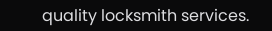quality locksmith services.